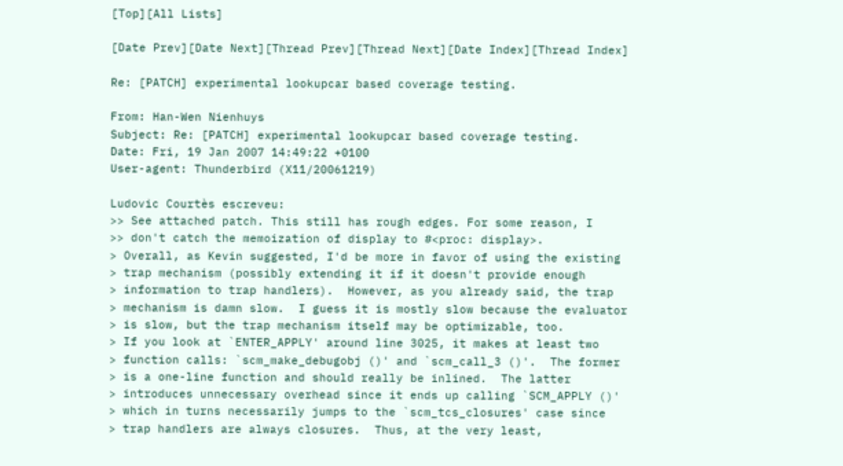[Top][All Lists]

[Date Prev][Date Next][Thread Prev][Thread Next][Date Index][Thread Index]

Re: [PATCH] experimental lookupcar based coverage testing.

From: Han-Wen Nienhuys
Subject: Re: [PATCH] experimental lookupcar based coverage testing.
Date: Fri, 19 Jan 2007 14:49:22 +0100
User-agent: Thunderbird (X11/20061219)

Ludovic Courtès escreveu:
>> See attached patch. This still has rough edges. For some reason, I
>> don't catch the memoization of display to #<proc: display>.
> Overall, as Kevin suggested, I'd be more in favor of using the existing
> trap mechanism (possibly extending it if it doesn't provide enough
> information to trap handlers).  However, as you already said, the trap
> mechanism is damn slow.  I guess it is mostly slow because the evaluator
> is slow, but the trap mechanism itself may be optimizable, too.
> If you look at `ENTER_APPLY' around line 3025, it makes at least two
> function calls: `scm_make_debugobj ()' and `scm_call_3 ()'.  The former
> is a one-line function and should really be inlined.  The latter
> introduces unnecessary overhead since it ends up calling `SCM_APPLY ()'
> which in turns necessarily jumps to the `scm_tcs_closures' case since
> trap handlers are always closures.  Thus, at the very least,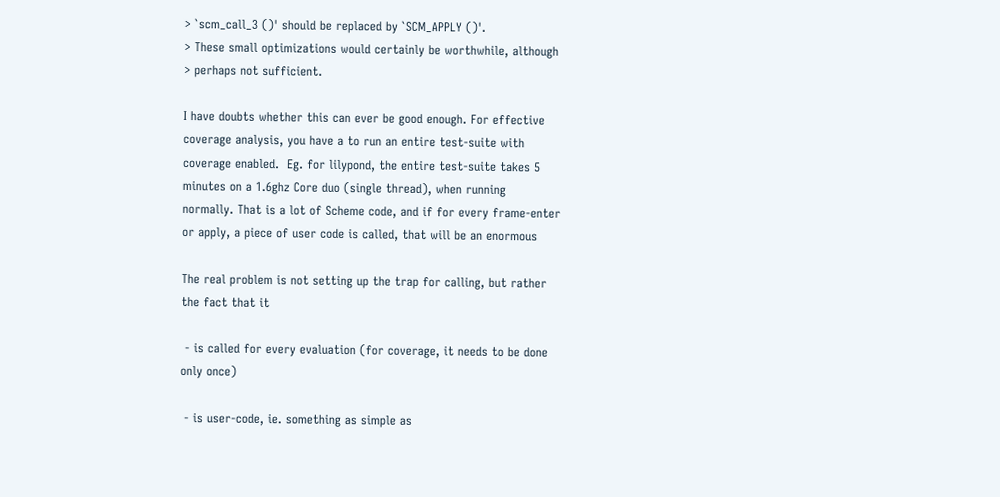> `scm_call_3 ()' should be replaced by `SCM_APPLY ()'.
> These small optimizations would certainly be worthwhile, although
> perhaps not sufficient.

I have doubts whether this can ever be good enough. For effective
coverage analysis, you have a to run an entire test-suite with
coverage enabled.  Eg. for lilypond, the entire test-suite takes 5
minutes on a 1.6ghz Core duo (single thread), when running
normally. That is a lot of Scheme code, and if for every frame-enter
or apply, a piece of user code is called, that will be an enormous

The real problem is not setting up the trap for calling, but rather
the fact that it

 - is called for every evaluation (for coverage, it needs to be done
only once)

 - is user-code, ie. something as simple as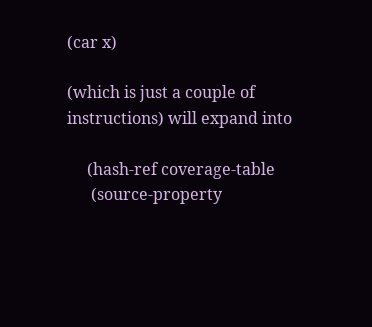(car x)

(which is just a couple of instructions) will expand into

     (hash-ref coverage-table
      (source-property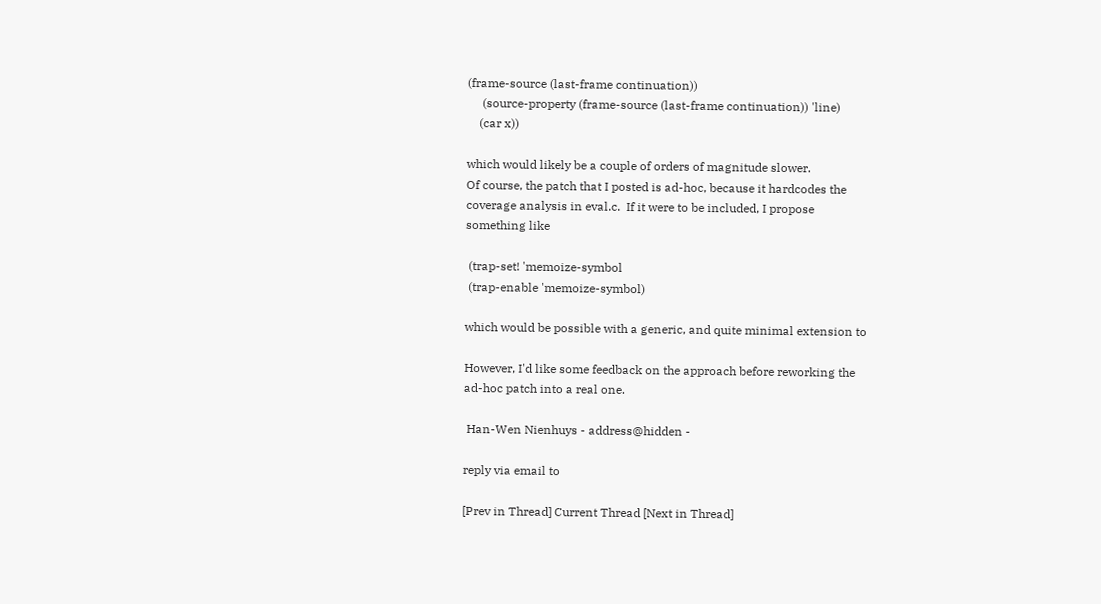(frame-source (last-frame continuation))
     (source-property (frame-source (last-frame continuation)) 'line)
    (car x))

which would likely be a couple of orders of magnitude slower.
Of course, the patch that I posted is ad-hoc, because it hardcodes the
coverage analysis in eval.c.  If it were to be included, I propose
something like

 (trap-set! 'memoize-symbol
 (trap-enable 'memoize-symbol)

which would be possible with a generic, and quite minimal extension to

However, I'd like some feedback on the approach before reworking the
ad-hoc patch into a real one.

 Han-Wen Nienhuys - address@hidden -

reply via email to

[Prev in Thread] Current Thread [Next in Thread]